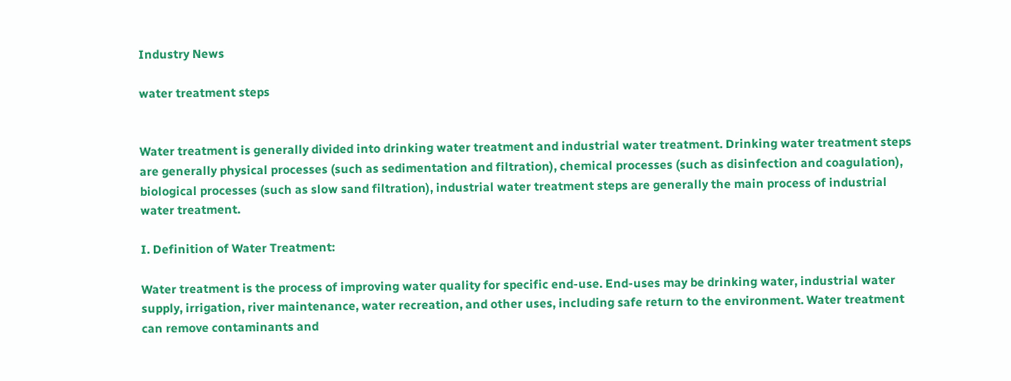Industry News

water treatment steps


Water treatment is generally divided into drinking water treatment and industrial water treatment. Drinking water treatment steps are generally physical processes (such as sedimentation and filtration), chemical processes (such as disinfection and coagulation), biological processes (such as slow sand filtration), industrial water treatment steps are generally the main process of industrial water treatment.

I. Definition of Water Treatment:

Water treatment is the process of improving water quality for specific end-use. End-uses may be drinking water, industrial water supply, irrigation, river maintenance, water recreation, and other uses, including safe return to the environment. Water treatment can remove contaminants and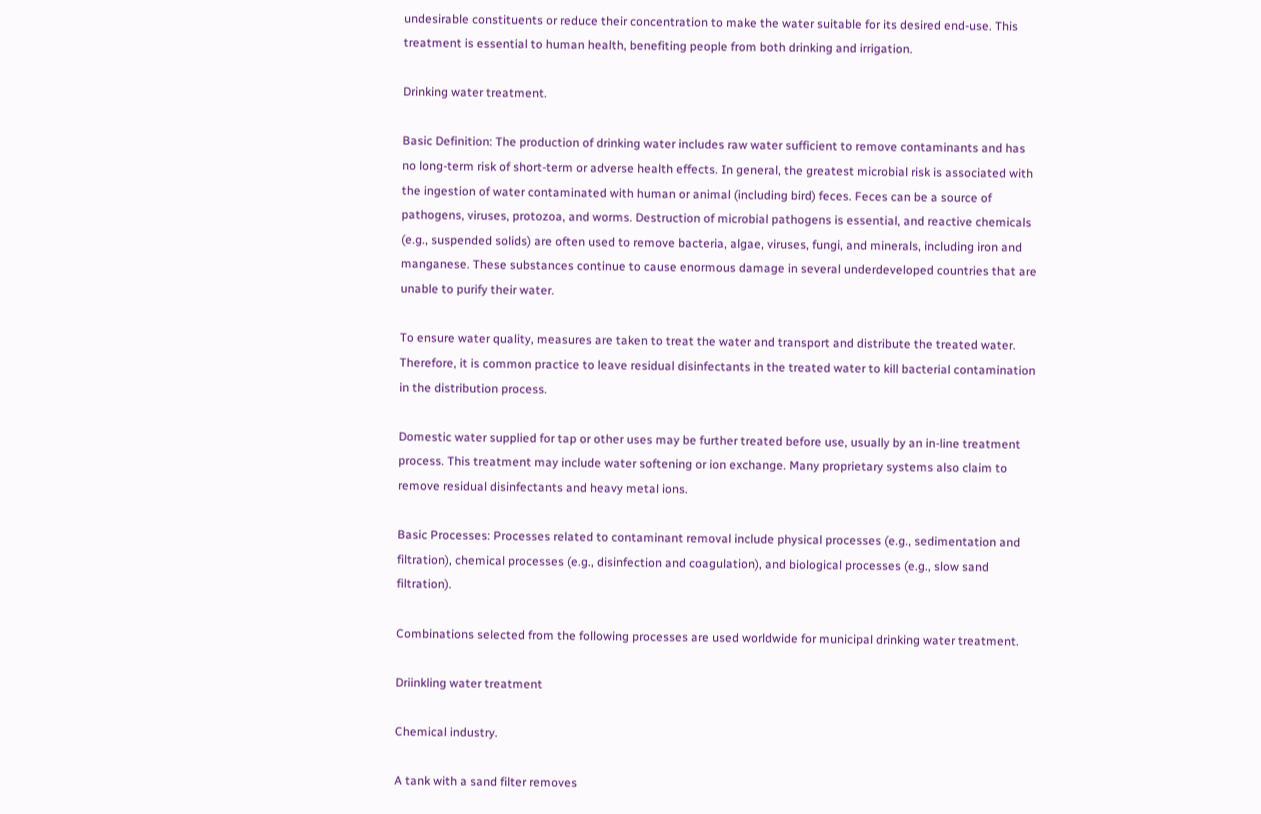undesirable constituents or reduce their concentration to make the water suitable for its desired end-use. This treatment is essential to human health, benefiting people from both drinking and irrigation.

Drinking water treatment.

Basic Definition: The production of drinking water includes raw water sufficient to remove contaminants and has no long-term risk of short-term or adverse health effects. In general, the greatest microbial risk is associated with the ingestion of water contaminated with human or animal (including bird) feces. Feces can be a source of pathogens, viruses, protozoa, and worms. Destruction of microbial pathogens is essential, and reactive chemicals (e.g., suspended solids) are often used to remove bacteria, algae, viruses, fungi, and minerals, including iron and manganese. These substances continue to cause enormous damage in several underdeveloped countries that are unable to purify their water.

To ensure water quality, measures are taken to treat the water and transport and distribute the treated water. Therefore, it is common practice to leave residual disinfectants in the treated water to kill bacterial contamination in the distribution process.

Domestic water supplied for tap or other uses may be further treated before use, usually by an in-line treatment process. This treatment may include water softening or ion exchange. Many proprietary systems also claim to remove residual disinfectants and heavy metal ions.

Basic Processes: Processes related to contaminant removal include physical processes (e.g., sedimentation and filtration), chemical processes (e.g., disinfection and coagulation), and biological processes (e.g., slow sand filtration).

Combinations selected from the following processes are used worldwide for municipal drinking water treatment.

Driinkling water treatment

Chemical industry.

A tank with a sand filter removes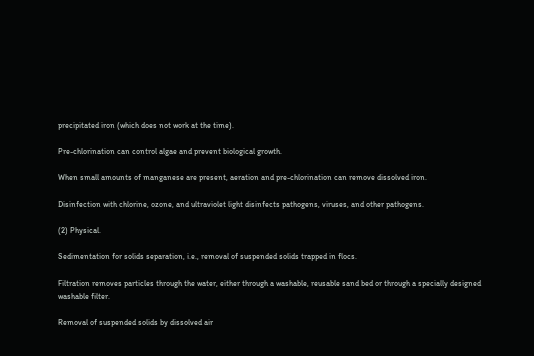precipitated iron (which does not work at the time).

Pre-chlorination can control algae and prevent biological growth.

When small amounts of manganese are present, aeration and pre-chlorination can remove dissolved iron.

Disinfection with chlorine, ozone, and ultraviolet light disinfects pathogens, viruses, and other pathogens.

(2) Physical.

Sedimentation for solids separation, i.e., removal of suspended solids trapped in flocs.

Filtration removes particles through the water, either through a washable, reusable sand bed or through a specially designed washable filter.

Removal of suspended solids by dissolved air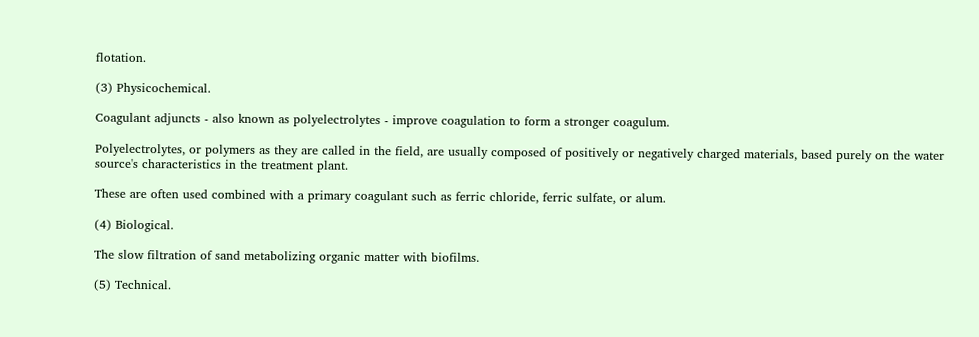flotation.

(3) Physicochemical.

Coagulant adjuncts - also known as polyelectrolytes - improve coagulation to form a stronger coagulum.

Polyelectrolytes, or polymers as they are called in the field, are usually composed of positively or negatively charged materials, based purely on the water source's characteristics in the treatment plant.

These are often used combined with a primary coagulant such as ferric chloride, ferric sulfate, or alum.

(4) Biological.

The slow filtration of sand metabolizing organic matter with biofilms.

(5) Technical.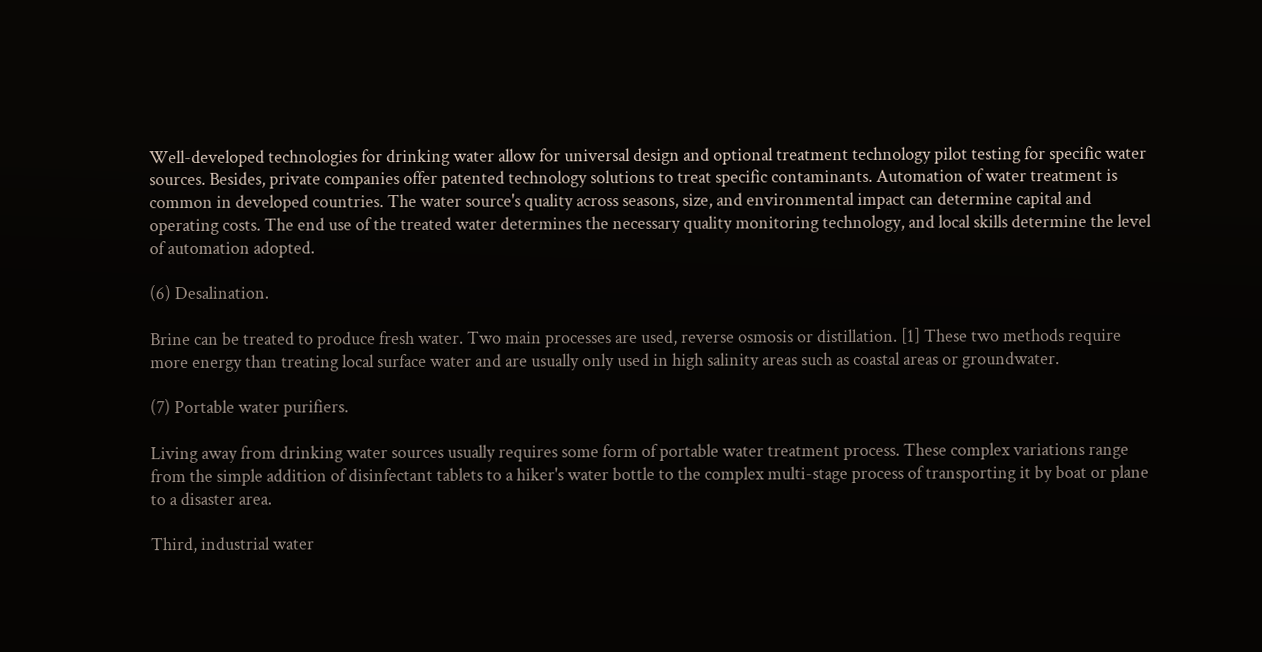Well-developed technologies for drinking water allow for universal design and optional treatment technology pilot testing for specific water sources. Besides, private companies offer patented technology solutions to treat specific contaminants. Automation of water treatment is common in developed countries. The water source's quality across seasons, size, and environmental impact can determine capital and operating costs. The end use of the treated water determines the necessary quality monitoring technology, and local skills determine the level of automation adopted.

(6) Desalination.

Brine can be treated to produce fresh water. Two main processes are used, reverse osmosis or distillation. [1] These two methods require more energy than treating local surface water and are usually only used in high salinity areas such as coastal areas or groundwater.

(7) Portable water purifiers.

Living away from drinking water sources usually requires some form of portable water treatment process. These complex variations range from the simple addition of disinfectant tablets to a hiker's water bottle to the complex multi-stage process of transporting it by boat or plane to a disaster area.

Third, industrial water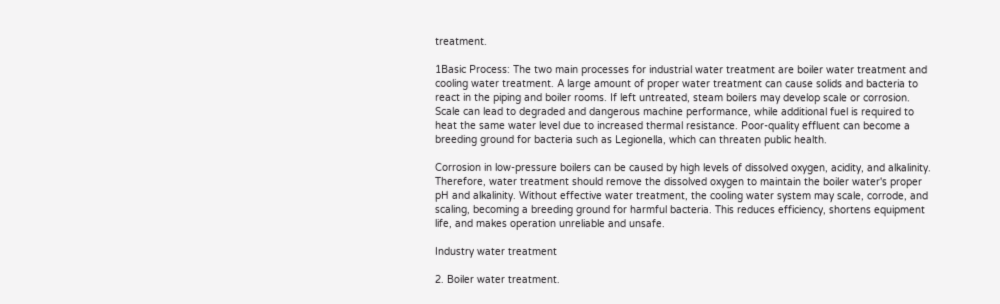treatment.

1Basic Process: The two main processes for industrial water treatment are boiler water treatment and cooling water treatment. A large amount of proper water treatment can cause solids and bacteria to react in the piping and boiler rooms. If left untreated, steam boilers may develop scale or corrosion. Scale can lead to degraded and dangerous machine performance, while additional fuel is required to heat the same water level due to increased thermal resistance. Poor-quality effluent can become a breeding ground for bacteria such as Legionella, which can threaten public health.

Corrosion in low-pressure boilers can be caused by high levels of dissolved oxygen, acidity, and alkalinity. Therefore, water treatment should remove the dissolved oxygen to maintain the boiler water's proper pH and alkalinity. Without effective water treatment, the cooling water system may scale, corrode, and scaling, becoming a breeding ground for harmful bacteria. This reduces efficiency, shortens equipment life, and makes operation unreliable and unsafe.

Industry water treatment

2. Boiler water treatment.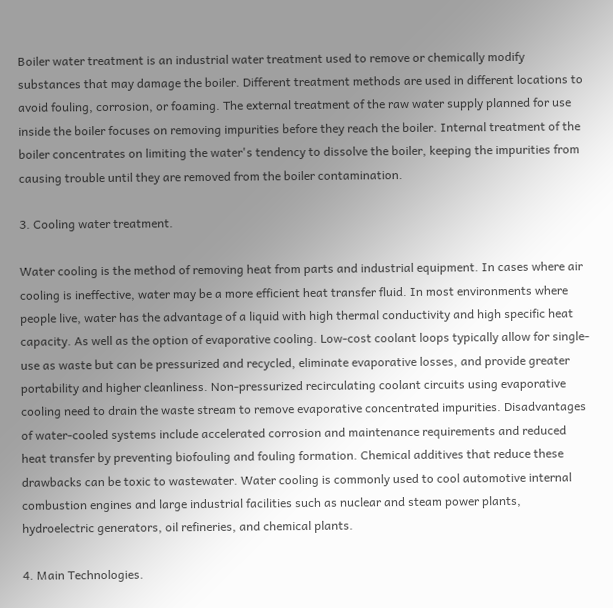Boiler water treatment is an industrial water treatment used to remove or chemically modify substances that may damage the boiler. Different treatment methods are used in different locations to avoid fouling, corrosion, or foaming. The external treatment of the raw water supply planned for use inside the boiler focuses on removing impurities before they reach the boiler. Internal treatment of the boiler concentrates on limiting the water's tendency to dissolve the boiler, keeping the impurities from causing trouble until they are removed from the boiler contamination.

3. Cooling water treatment.

Water cooling is the method of removing heat from parts and industrial equipment. In cases where air cooling is ineffective, water may be a more efficient heat transfer fluid. In most environments where people live, water has the advantage of a liquid with high thermal conductivity and high specific heat capacity. As well as the option of evaporative cooling. Low-cost coolant loops typically allow for single-use as waste but can be pressurized and recycled, eliminate evaporative losses, and provide greater portability and higher cleanliness. Non-pressurized recirculating coolant circuits using evaporative cooling need to drain the waste stream to remove evaporative concentrated impurities. Disadvantages of water-cooled systems include accelerated corrosion and maintenance requirements and reduced heat transfer by preventing biofouling and fouling formation. Chemical additives that reduce these drawbacks can be toxic to wastewater. Water cooling is commonly used to cool automotive internal combustion engines and large industrial facilities such as nuclear and steam power plants, hydroelectric generators, oil refineries, and chemical plants.

4. Main Technologies.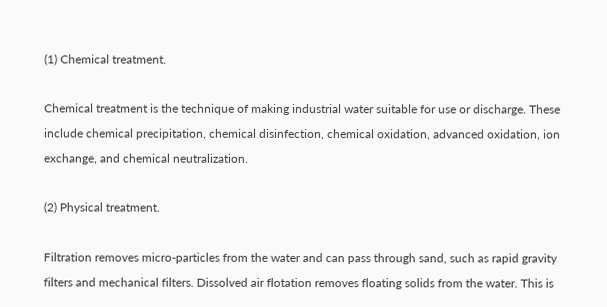(1) Chemical treatment.

Chemical treatment is the technique of making industrial water suitable for use or discharge. These include chemical precipitation, chemical disinfection, chemical oxidation, advanced oxidation, ion exchange, and chemical neutralization.

(2) Physical treatment.

Filtration removes micro-particles from the water and can pass through sand, such as rapid gravity filters and mechanical filters. Dissolved air flotation removes floating solids from the water. This is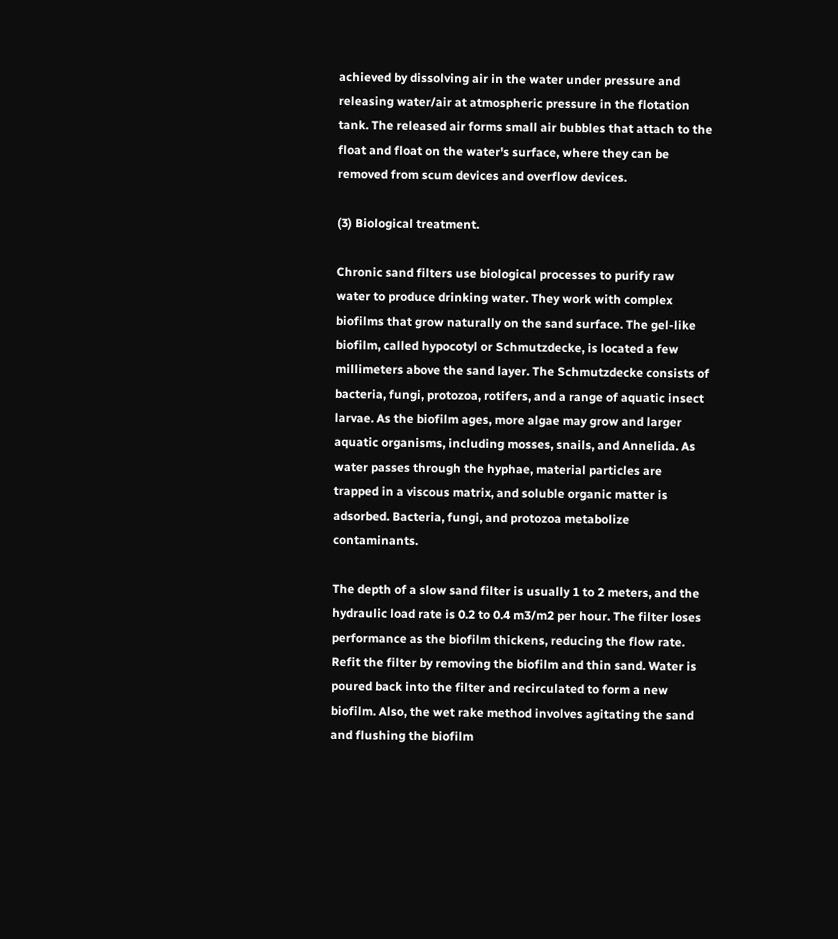achieved by dissolving air in the water under pressure and releasing water/air at atmospheric pressure in the flotation tank. The released air forms small air bubbles that attach to the float and float on the water's surface, where they can be removed from scum devices and overflow devices.

(3) Biological treatment.

Chronic sand filters use biological processes to purify raw water to produce drinking water. They work with complex biofilms that grow naturally on the sand surface. The gel-like biofilm, called hypocotyl or Schmutzdecke, is located a few millimeters above the sand layer. The Schmutzdecke consists of bacteria, fungi, protozoa, rotifers, and a range of aquatic insect larvae. As the biofilm ages, more algae may grow and larger aquatic organisms, including mosses, snails, and Annelida. As water passes through the hyphae, material particles are trapped in a viscous matrix, and soluble organic matter is adsorbed. Bacteria, fungi, and protozoa metabolize contaminants.

The depth of a slow sand filter is usually 1 to 2 meters, and the hydraulic load rate is 0.2 to 0.4 m3/m2 per hour. The filter loses performance as the biofilm thickens, reducing the flow rate. Refit the filter by removing the biofilm and thin sand. Water is poured back into the filter and recirculated to form a new biofilm. Also, the wet rake method involves agitating the sand and flushing the biofilm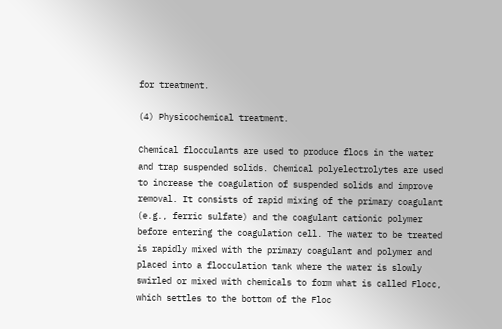for treatment.

(4) Physicochemical treatment.

Chemical flocculants are used to produce flocs in the water and trap suspended solids. Chemical polyelectrolytes are used to increase the coagulation of suspended solids and improve removal. It consists of rapid mixing of the primary coagulant (e.g., ferric sulfate) and the coagulant cationic polymer before entering the coagulation cell. The water to be treated is rapidly mixed with the primary coagulant and polymer and placed into a flocculation tank where the water is slowly swirled or mixed with chemicals to form what is called Flocc, which settles to the bottom of the Floc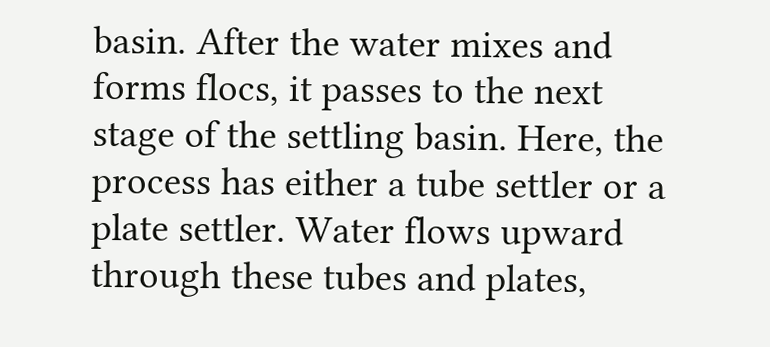basin. After the water mixes and forms flocs, it passes to the next stage of the settling basin. Here, the process has either a tube settler or a plate settler. Water flows upward through these tubes and plates,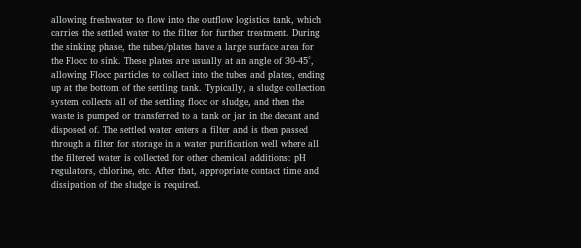allowing freshwater to flow into the outflow logistics tank, which carries the settled water to the filter for further treatment. During the sinking phase, the tubes/plates have a large surface area for the Flocc to sink. These plates are usually at an angle of 30-45°, allowing Flocc particles to collect into the tubes and plates, ending up at the bottom of the settling tank. Typically, a sludge collection system collects all of the settling flocc or sludge, and then the waste is pumped or transferred to a tank or jar in the decant and disposed of. The settled water enters a filter and is then passed through a filter for storage in a water purification well where all the filtered water is collected for other chemical additions: pH regulators, chlorine, etc. After that, appropriate contact time and dissipation of the sludge is required.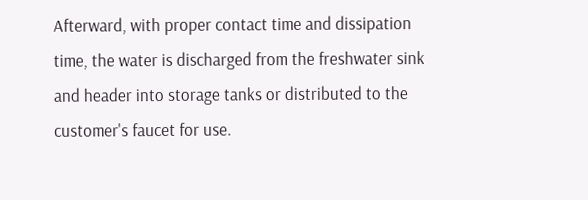Afterward, with proper contact time and dissipation time, the water is discharged from the freshwater sink and header into storage tanks or distributed to the customer's faucet for use.